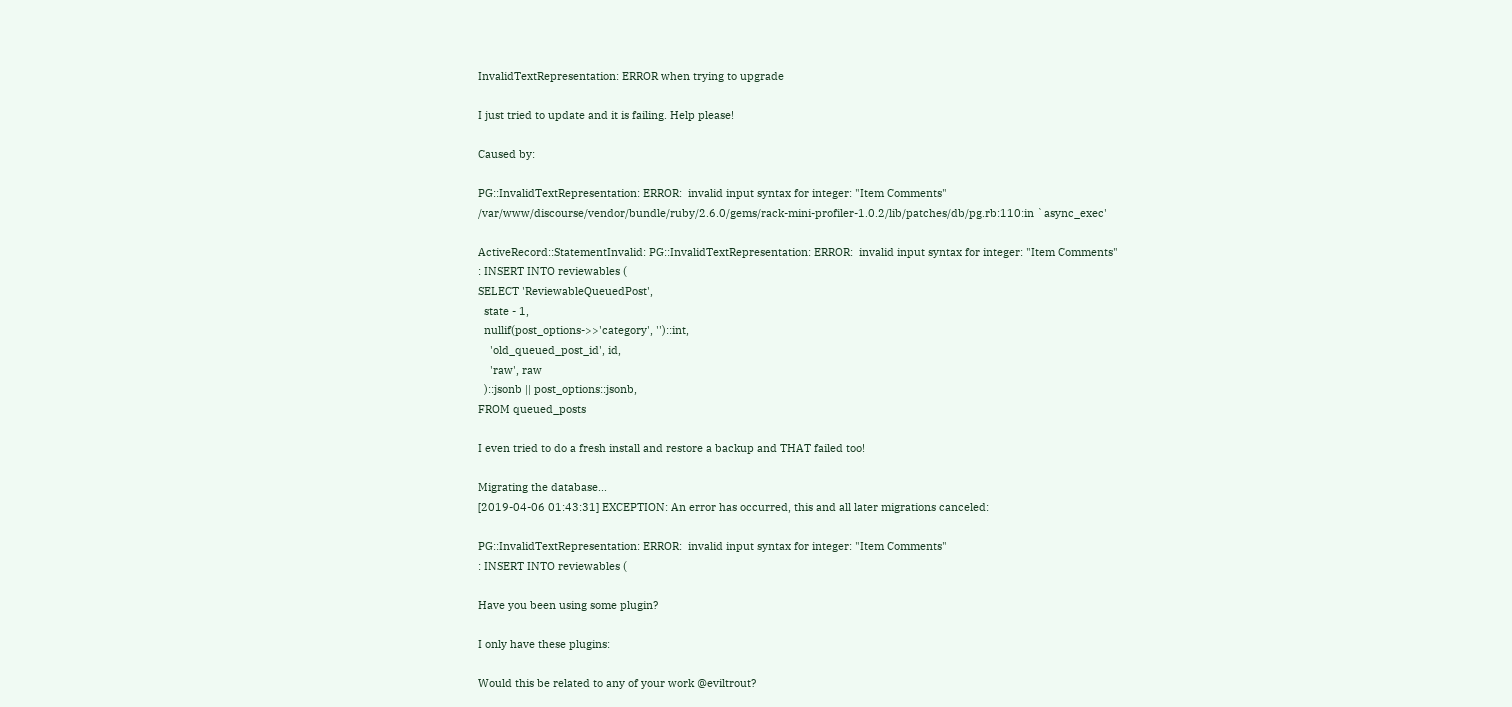InvalidTextRepresentation: ERROR when trying to upgrade

I just tried to update and it is failing. Help please!

Caused by:

PG::InvalidTextRepresentation: ERROR:  invalid input syntax for integer: "Item Comments"
/var/www/discourse/vendor/bundle/ruby/2.6.0/gems/rack-mini-profiler-1.0.2/lib/patches/db/pg.rb:110:in `async_exec'

ActiveRecord::StatementInvalid: PG::InvalidTextRepresentation: ERROR:  invalid input syntax for integer: "Item Comments"
: INSERT INTO reviewables (
SELECT 'ReviewableQueuedPost',
  state - 1,
  nullif(post_options->>'category', '')::int,
    'old_queued_post_id', id,
    'raw', raw
  )::jsonb || post_options::jsonb,
FROM queued_posts

I even tried to do a fresh install and restore a backup and THAT failed too!

Migrating the database...
[2019-04-06 01:43:31] EXCEPTION: An error has occurred, this and all later migrations canceled:

PG::InvalidTextRepresentation: ERROR:  invalid input syntax for integer: "Item Comments"
: INSERT INTO reviewables (

Have you been using some plugin?

I only have these plugins:

Would this be related to any of your work @eviltrout?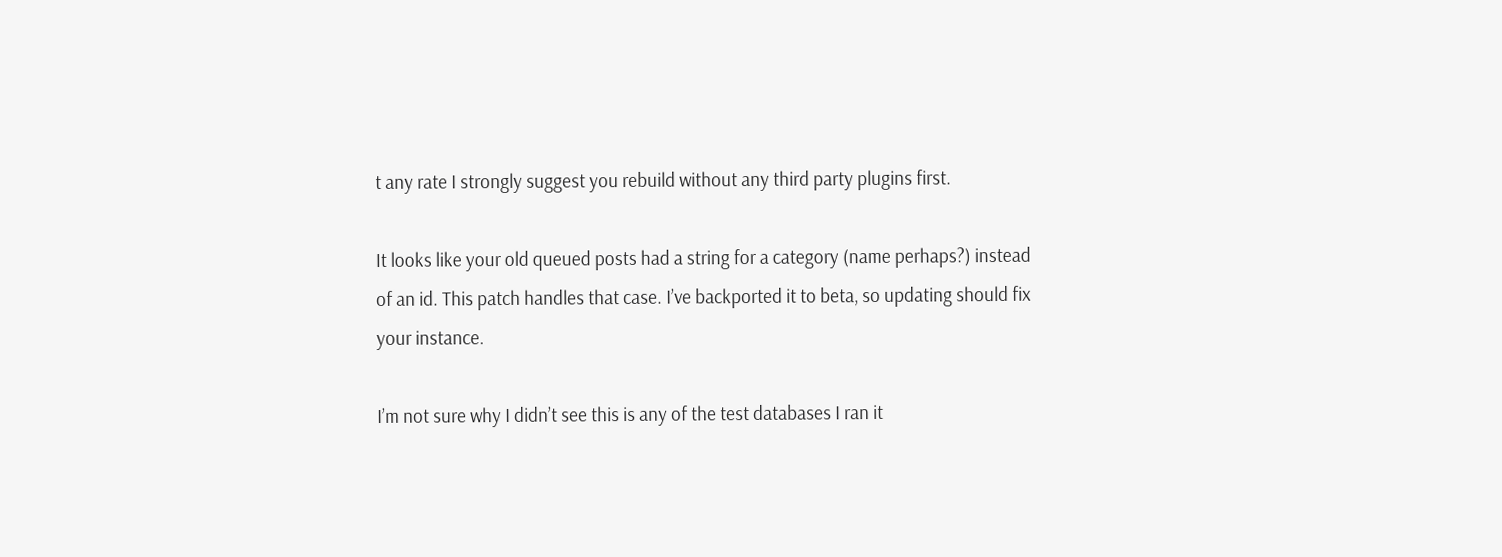t any rate I strongly suggest you rebuild without any third party plugins first.

It looks like your old queued posts had a string for a category (name perhaps?) instead of an id. This patch handles that case. I’ve backported it to beta, so updating should fix your instance.

I’m not sure why I didn’t see this is any of the test databases I ran it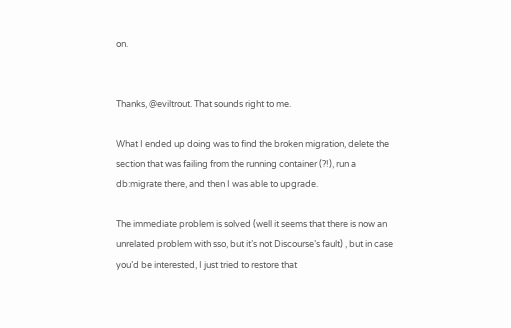on.


Thanks, @eviltrout. That sounds right to me.

What I ended up doing was to find the broken migration, delete the section that was failing from the running container (?!), run a db:migrate there, and then I was able to upgrade.

The immediate problem is solved (well it seems that there is now an unrelated problem with sso, but it’s not Discourse’s fault) , but in case you’d be interested, I just tried to restore that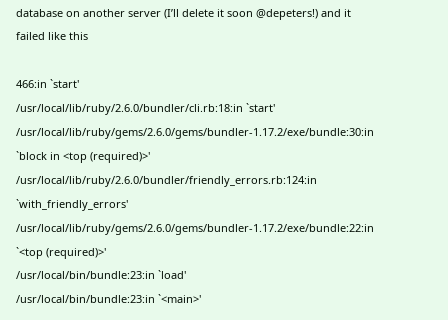database on another server (I’ll delete it soon @depeters!) and it failed like this

466:in `start'                                                 /usr/local/lib/ruby/2.6.0/bundler/cli.rb:18:in `start'
/usr/local/lib/ruby/gems/2.6.0/gems/bundler-1.17.2/exe/bundle:30:in `block in <top (required)>'
/usr/local/lib/ruby/2.6.0/bundler/friendly_errors.rb:124:in `with_friendly_errors'
/usr/local/lib/ruby/gems/2.6.0/gems/bundler-1.17.2/exe/bundle:22:in `<top (required)>'
/usr/local/bin/bundle:23:in `load'
/usr/local/bin/bundle:23:in `<main>'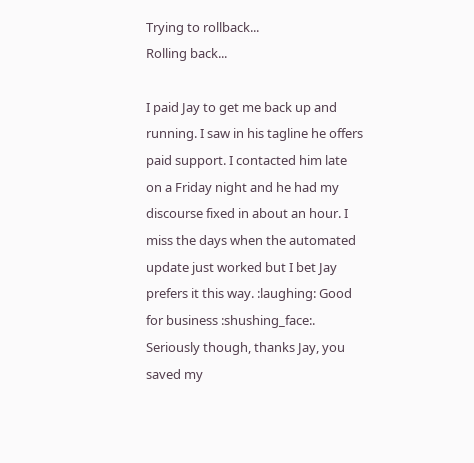Trying to rollback...
Rolling back...

I paid Jay to get me back up and running. I saw in his tagline he offers paid support. I contacted him late on a Friday night and he had my discourse fixed in about an hour. I miss the days when the automated update just worked but I bet Jay prefers it this way. :laughing: Good for business :shushing_face:. Seriously though, thanks Jay, you saved my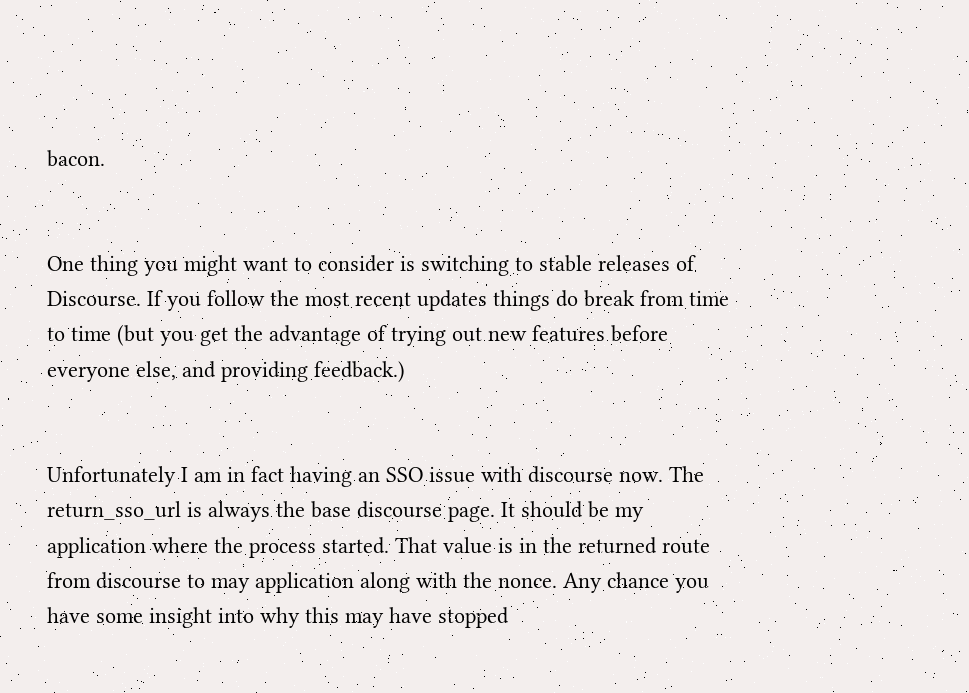bacon.


One thing you might want to consider is switching to stable releases of Discourse. If you follow the most recent updates things do break from time to time (but you get the advantage of trying out new features before everyone else, and providing feedback.)


Unfortunately I am in fact having an SSO issue with discourse now. The return_sso_url is always the base discourse page. It should be my application where the process started. That value is in the returned route from discourse to may application along with the nonce. Any chance you have some insight into why this may have stopped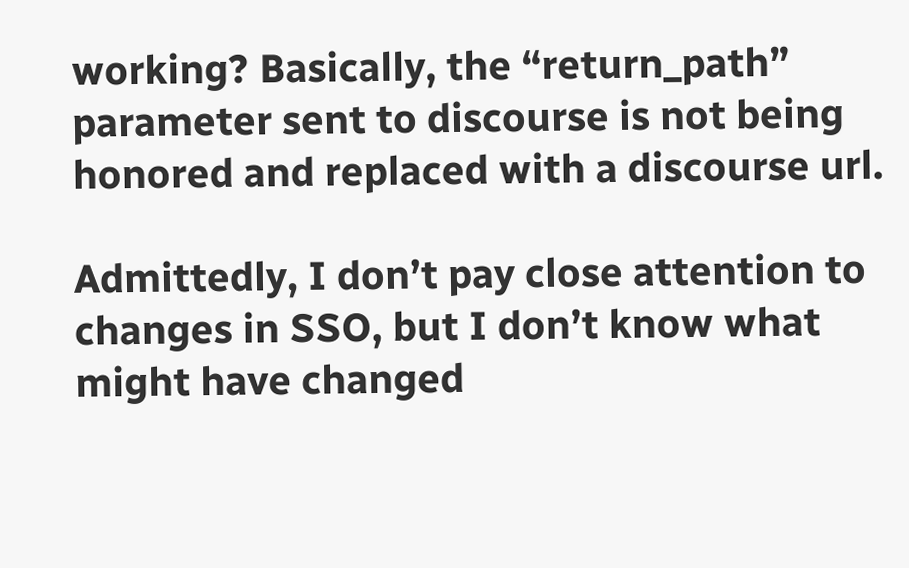working? Basically, the “return_path” parameter sent to discourse is not being honored and replaced with a discourse url.

Admittedly, I don’t pay close attention to changes in SSO, but I don’t know what might have changed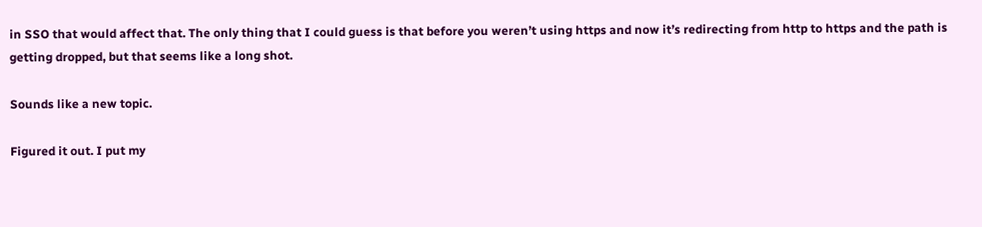in SSO that would affect that. The only thing that I could guess is that before you weren’t using https and now it’s redirecting from http to https and the path is getting dropped, but that seems like a long shot.

Sounds like a new topic.

Figured it out. I put my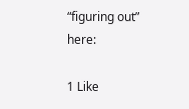“figuring out” here:

1 Like